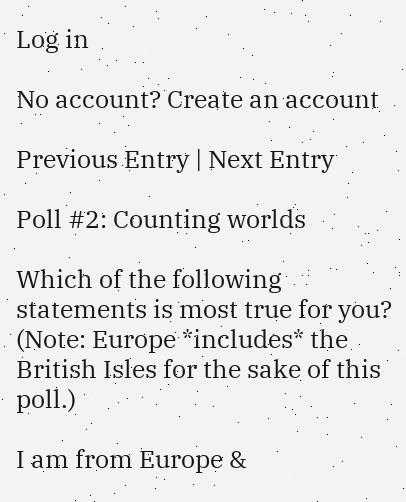Log in

No account? Create an account

Previous Entry | Next Entry

Poll #2: Counting worlds

Which of the following statements is most true for you? (Note: Europe *includes* the British Isles for the sake of this poll.)

I am from Europe &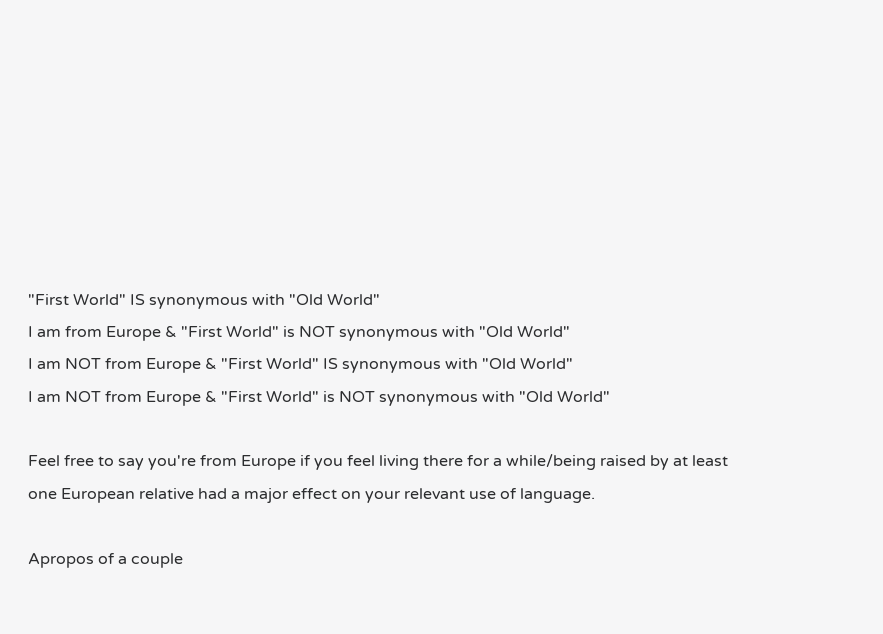"First World" IS synonymous with "Old World"
I am from Europe & "First World" is NOT synonymous with "Old World"
I am NOT from Europe & "First World" IS synonymous with "Old World"
I am NOT from Europe & "First World" is NOT synonymous with "Old World"

Feel free to say you're from Europe if you feel living there for a while/being raised by at least one European relative had a major effect on your relevant use of language.

Apropos of a couple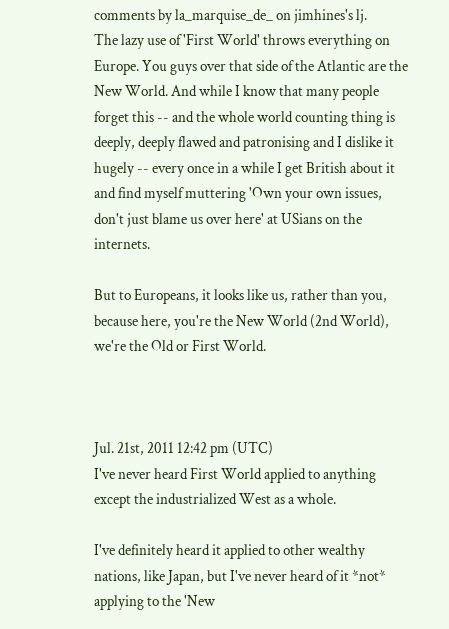comments by la_marquise_de_ on jimhines's lj.
The lazy use of 'First World' throws everything on Europe. You guys over that side of the Atlantic are the New World. And while I know that many people forget this -- and the whole world counting thing is deeply, deeply flawed and patronising and I dislike it hugely -- every once in a while I get British about it and find myself muttering 'Own your own issues, don't just blame us over here' at USians on the internets.

But to Europeans, it looks like us, rather than you, because here, you're the New World (2nd World), we're the Old or First World.



Jul. 21st, 2011 12:42 pm (UTC)
I've never heard First World applied to anything except the industrialized West as a whole.

I've definitely heard it applied to other wealthy nations, like Japan, but I've never heard of it *not* applying to the 'New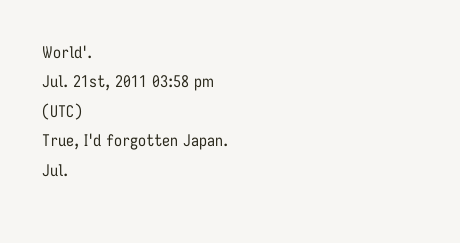World'.
Jul. 21st, 2011 03:58 pm (UTC)
True, I'd forgotten Japan.
Jul.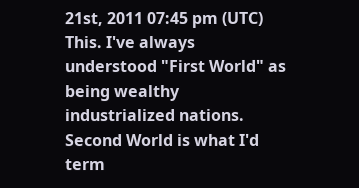21st, 2011 07:45 pm (UTC)
This. I've always understood "First World" as being wealthy industrialized nations. Second World is what I'd term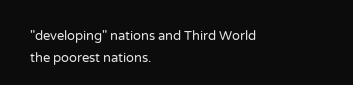"developing" nations and Third World the poorest nations.